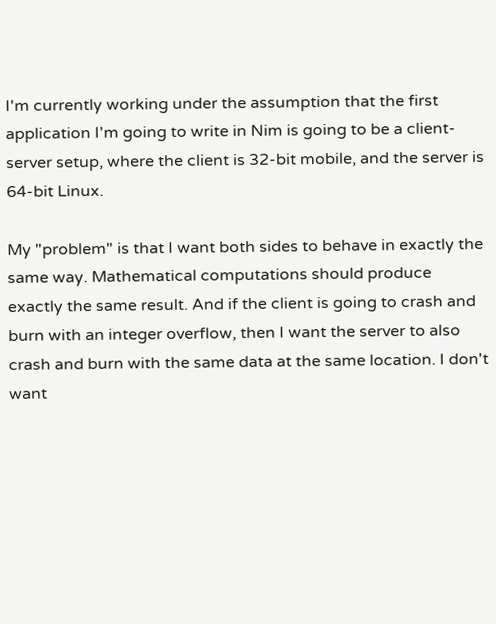I'm currently working under the assumption that the first application I'm going to write in Nim is going to be a client-server setup, where the client is 32-bit mobile, and the server is 64-bit Linux.

My "problem" is that I want both sides to behave in exactly the same way. Mathematical computations should produce exactly the same result. And if the client is going to crash and burn with an integer overflow, then I want the server to also crash and burn with the same data at the same location. I don't want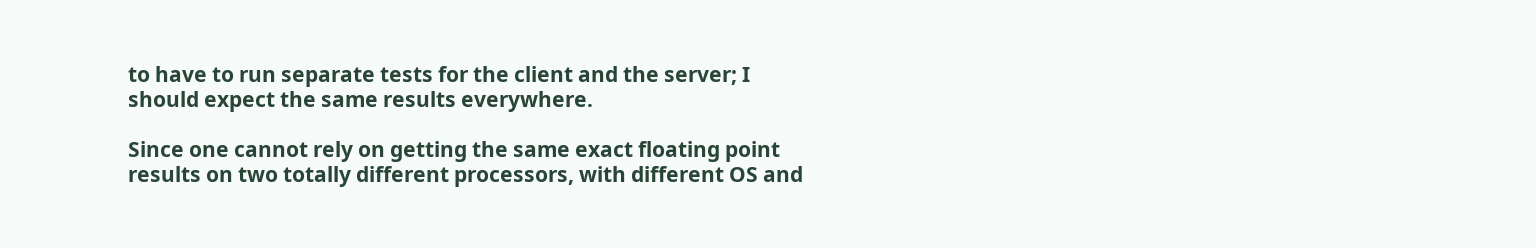to have to run separate tests for the client and the server; I should expect the same results everywhere.

Since one cannot rely on getting the same exact floating point results on two totally different processors, with different OS and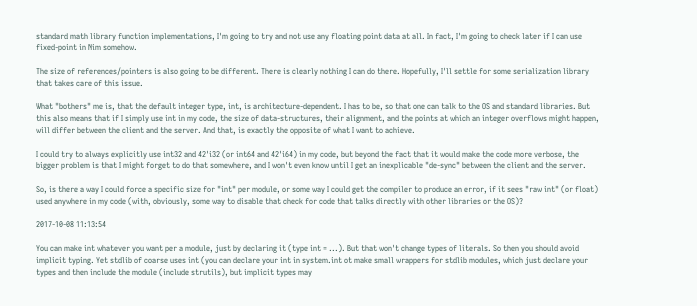standard math library function implementations, I'm going to try and not use any floating point data at all. In fact, I'm going to check later if I can use fixed-point in Nim somehow.

The size of references/pointers is also going to be different. There is clearly nothing I can do there. Hopefully, I'll settle for some serialization library that takes care of this issue.

What "bothers" me is, that the default integer type, int, is architecture-dependent. I has to be, so that one can talk to the OS and standard libraries. But this also means that if I simply use int in my code, the size of data-structures, their alignment, and the points at which an integer overflows might happen, will differ between the client and the server. And that, is exactly the opposite of what I want to achieve.

I could try to always explicitly use int32 and 42'i32 (or int64 and 42'i64) in my code, but beyond the fact that it would make the code more verbose, the bigger problem is that I might forget to do that somewhere, and I won't even know until I get an inexplicable "de-sync" between the client and the server.

So, is there a way I could force a specific size for "int" per module, or some way I could get the compiler to produce an error, if it sees "raw int" (or float) used anywhere in my code (with, obviously, some way to disable that check for code that talks directly with other libraries or the OS)?

2017-10-08 11:13:54

You can make int whatever you want per a module, just by declaring it (type int = ...). But that won't change types of literals. So then you should avoid implicit typing. Yet stdlib of coarse uses int (you can declare your int in system.int ot make small wrappers for stdlib modules, which just declare your types and then include the module (include strutils), but implicit types may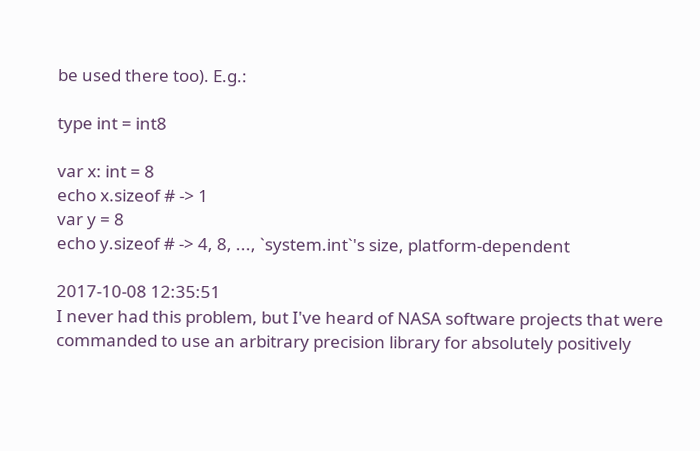be used there too). E.g.:

type int = int8

var x: int = 8
echo x.sizeof # -> 1
var y = 8
echo y.sizeof # -> 4, 8, ..., `system.int`'s size, platform-dependent

2017-10-08 12:35:51
I never had this problem, but I've heard of NASA software projects that were commanded to use an arbitrary precision library for absolutely positively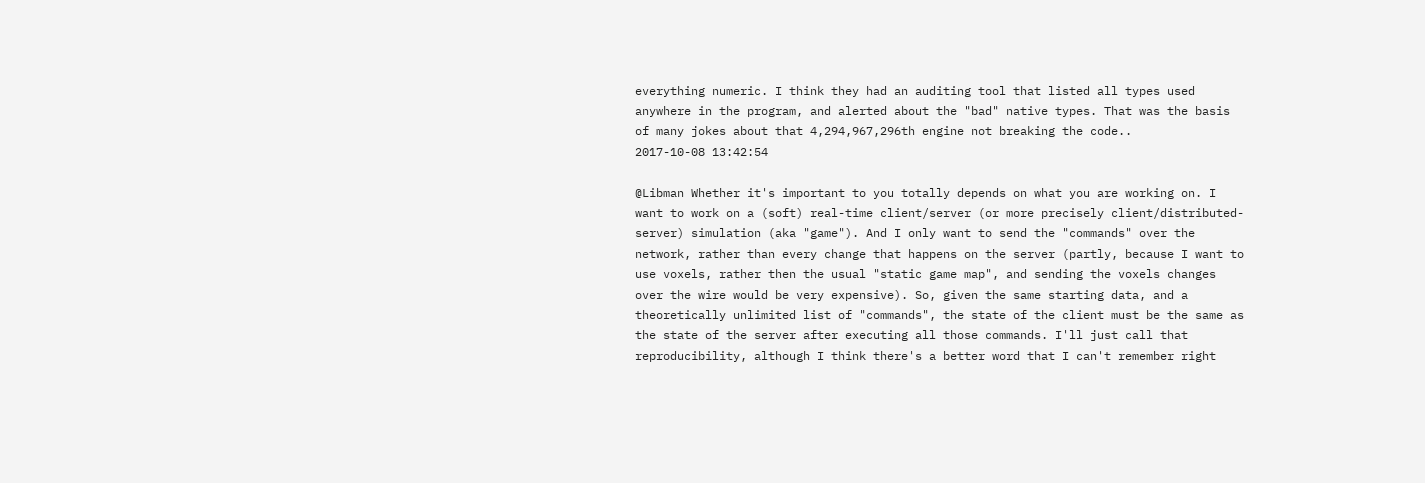everything numeric. I think they had an auditing tool that listed all types used anywhere in the program, and alerted about the "bad" native types. That was the basis of many jokes about that 4,294,967,296th engine not breaking the code..
2017-10-08 13:42:54

@Libman Whether it's important to you totally depends on what you are working on. I want to work on a (soft) real-time client/server (or more precisely client/distributed-server) simulation (aka "game"). And I only want to send the "commands" over the network, rather than every change that happens on the server (partly, because I want to use voxels, rather then the usual "static game map", and sending the voxels changes over the wire would be very expensive). So, given the same starting data, and a theoretically unlimited list of "commands", the state of the client must be the same as the state of the server after executing all those commands. I'll just call that reproducibility, although I think there's a better word that I can't remember right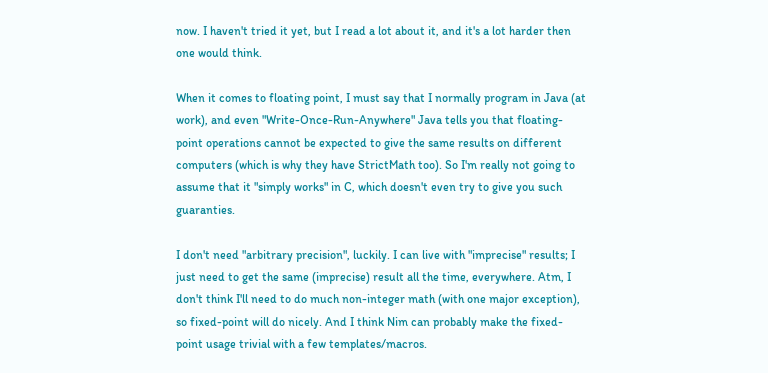now. I haven't tried it yet, but I read a lot about it, and it's a lot harder then one would think.

When it comes to floating point, I must say that I normally program in Java (at work), and even "Write-Once-Run-Anywhere" Java tells you that floating-point operations cannot be expected to give the same results on different computers (which is why they have StrictMath too). So I'm really not going to assume that it "simply works" in C, which doesn't even try to give you such guaranties.

I don't need "arbitrary precision", luckily. I can live with "imprecise" results; I just need to get the same (imprecise) result all the time, everywhere. Atm, I don't think I'll need to do much non-integer math (with one major exception), so fixed-point will do nicely. And I think Nim can probably make the fixed-point usage trivial with a few templates/macros.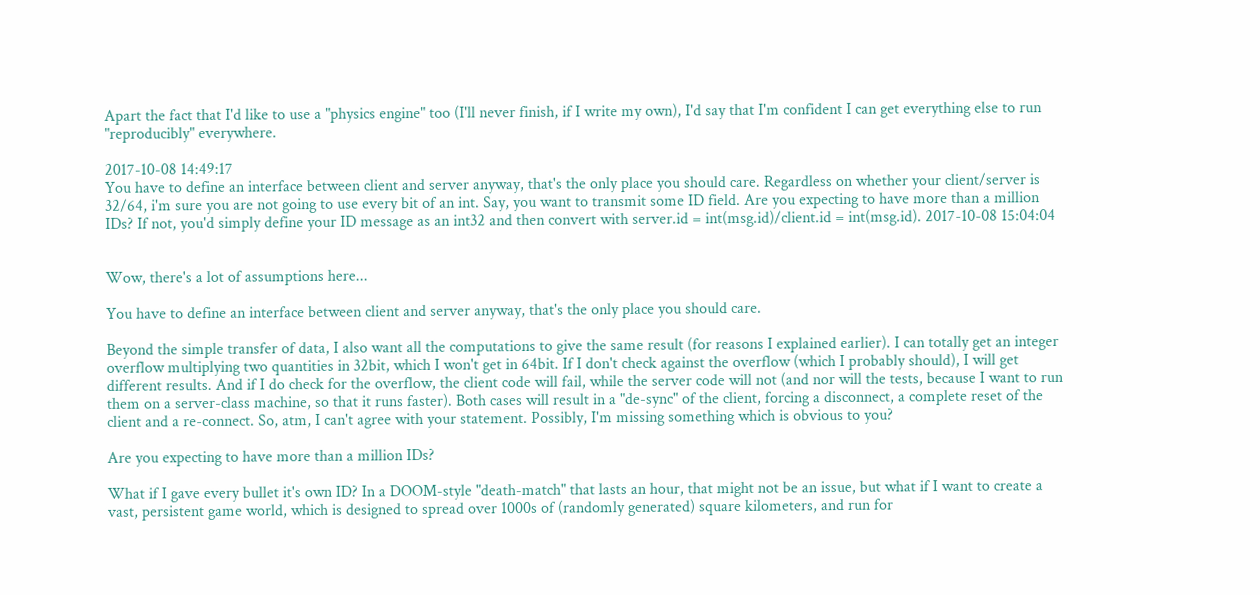Apart the fact that I'd like to use a "physics engine" too (I'll never finish, if I write my own), I'd say that I'm confident I can get everything else to run "reproducibly" everywhere.

2017-10-08 14:49:17
You have to define an interface between client and server anyway, that's the only place you should care. Regardless on whether your client/server is 32/64, i'm sure you are not going to use every bit of an int. Say, you want to transmit some ID field. Are you expecting to have more than a million IDs? If not, you'd simply define your ID message as an int32 and then convert with server.id = int(msg.id)/client.id = int(msg.id). 2017-10-08 15:04:04


Wow, there's a lot of assumptions here...

You have to define an interface between client and server anyway, that's the only place you should care.

Beyond the simple transfer of data, I also want all the computations to give the same result (for reasons I explained earlier). I can totally get an integer overflow multiplying two quantities in 32bit, which I won't get in 64bit. If I don't check against the overflow (which I probably should), I will get different results. And if I do check for the overflow, the client code will fail, while the server code will not (and nor will the tests, because I want to run them on a server-class machine, so that it runs faster). Both cases will result in a "de-sync" of the client, forcing a disconnect, a complete reset of the client and a re-connect. So, atm, I can't agree with your statement. Possibly, I'm missing something which is obvious to you?

Are you expecting to have more than a million IDs?

What if I gave every bullet it's own ID? In a DOOM-style "death-match" that lasts an hour, that might not be an issue, but what if I want to create a vast, persistent game world, which is designed to spread over 1000s of (randomly generated) square kilometers, and run for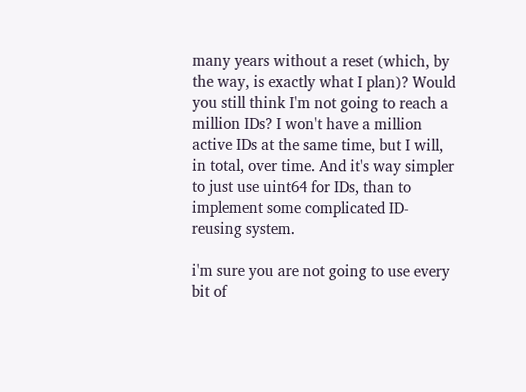many years without a reset (which, by the way, is exactly what I plan)? Would you still think I'm not going to reach a million IDs? I won't have a million active IDs at the same time, but I will, in total, over time. And it's way simpler to just use uint64 for IDs, than to implement some complicated ID-reusing system.

i'm sure you are not going to use every bit of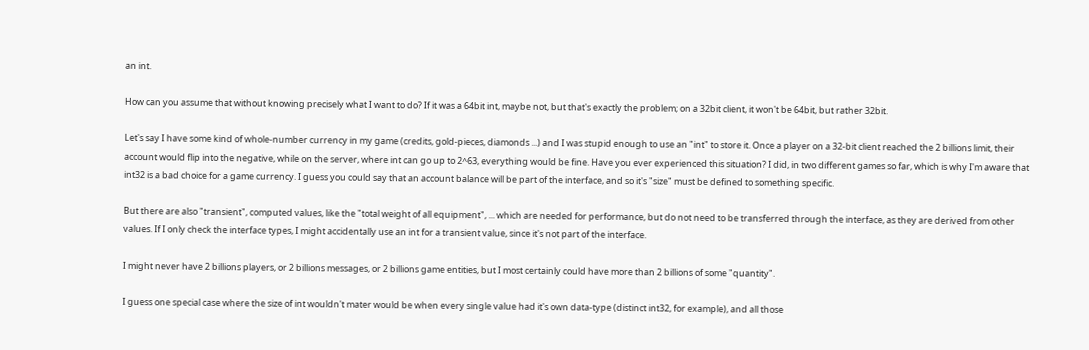an int.

How can you assume that without knowing precisely what I want to do? If it was a 64bit int, maybe not, but that's exactly the problem; on a 32bit client, it won't be 64bit, but rather 32bit.

Let's say I have some kind of whole-number currency in my game (credits, gold-pieces, diamonds ...) and I was stupid enough to use an "int" to store it. Once a player on a 32-bit client reached the 2 billions limit, their account would flip into the negative, while on the server, where int can go up to 2^63, everything would be fine. Have you ever experienced this situation? I did, in two different games so far, which is why I'm aware that int32 is a bad choice for a game currency. I guess you could say that an account balance will be part of the interface, and so it's "size" must be defined to something specific.

But there are also "transient", computed values, like the "total weight of all equipment", ... which are needed for performance, but do not need to be transferred through the interface, as they are derived from other values. If I only check the interface types, I might accidentally use an int for a transient value, since it's not part of the interface.

I might never have 2 billions players, or 2 billions messages, or 2 billions game entities, but I most certainly could have more than 2 billions of some "quantity".

I guess one special case where the size of int wouldn't mater would be when every single value had it's own data-type (distinct int32, for example), and all those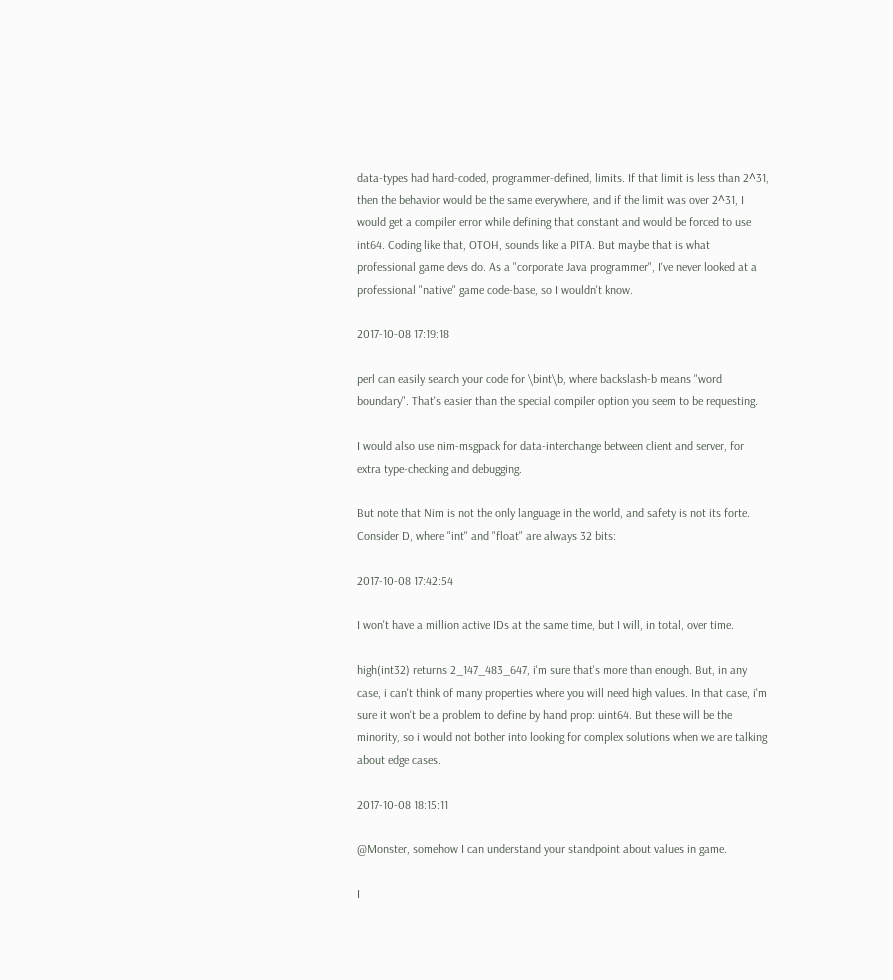data-types had hard-coded, programmer-defined, limits. If that limit is less than 2^31, then the behavior would be the same everywhere, and if the limit was over 2^31, I would get a compiler error while defining that constant and would be forced to use int64. Coding like that, OTOH, sounds like a PITA. But maybe that is what professional game devs do. As a "corporate Java programmer", I've never looked at a professional "native" game code-base, so I wouldn't know.

2017-10-08 17:19:18

perl can easily search your code for \bint\b, where backslash-b means "word boundary". That's easier than the special compiler option you seem to be requesting.

I would also use nim-msgpack for data-interchange between client and server, for extra type-checking and debugging.

But note that Nim is not the only language in the world, and safety is not its forte. Consider D, where "int" and "float" are always 32 bits:

2017-10-08 17:42:54

I won't have a million active IDs at the same time, but I will, in total, over time.

high(int32) returns 2_147_483_647, i'm sure that's more than enough. But, in any case, i can't think of many properties where you will need high values. In that case, i'm sure it won't be a problem to define by hand prop: uint64. But these will be the minority, so i would not bother into looking for complex solutions when we are talking about edge cases.

2017-10-08 18:15:11

@Monster, somehow I can understand your standpoint about values in game.

I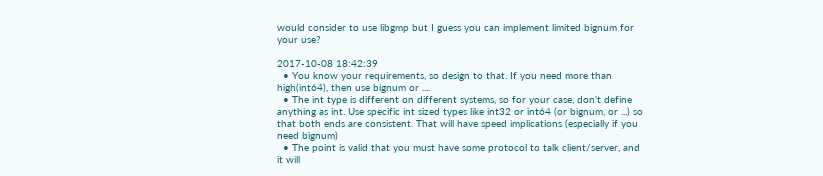would consider to use libgmp but I guess you can implement limited bignum for your use?

2017-10-08 18:42:39
  • You know your requirements, so design to that. If you need more than high(int64), then use bignum or ....
  • The int type is different on different systems, so for your case, don't define anything as int. Use specific int sized types like int32 or int64 (or bignum, or ...) so that both ends are consistent. That will have speed implications (especially if you need bignum)
  • The point is valid that you must have some protocol to talk client/server, and it will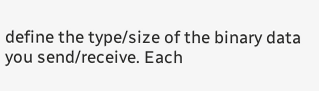define the type/size of the binary data you send/receive. Each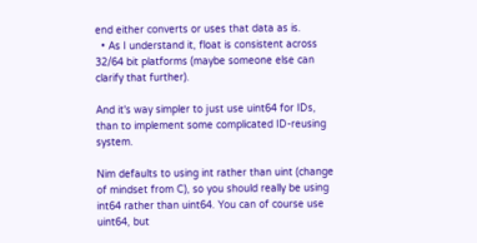end either converts or uses that data as is.
  • As I understand it, float is consistent across 32/64 bit platforms (maybe someone else can clarify that further).

And it's way simpler to just use uint64 for IDs, than to implement some complicated ID-reusing system.

Nim defaults to using int rather than uint (change of mindset from C), so you should really be using int64 rather than uint64. You can of course use uint64, but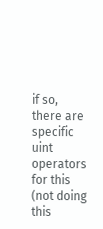if so, there are specific uint operators for this (not doing this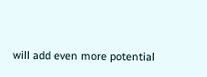will add even more potential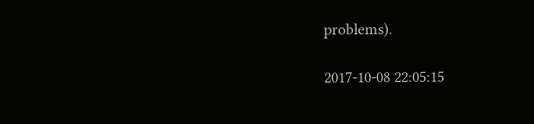problems).

2017-10-08 22:05:15